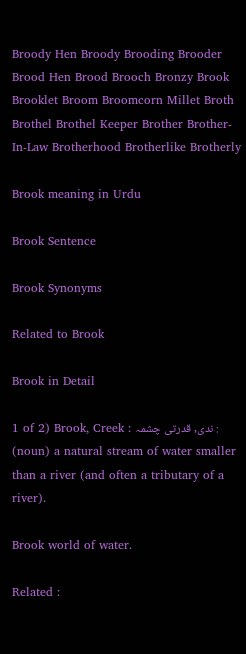Broody Hen Broody Brooding Brooder Brood Hen Brood Brooch Bronzy Brook Brooklet Broom Broomcorn Millet Broth Brothel Brothel Keeper Brother Brother-In-Law Brotherhood Brotherlike Brotherly

Brook meaning in Urdu

Brook Sentence

Brook Synonyms

Related to Brook

Brook in Detail

1 of 2) Brook, Creek : ندی, قدرتی چشمہ : (noun) a natural stream of water smaller than a river (and often a tributary of a river).

Brook world of water.

Related :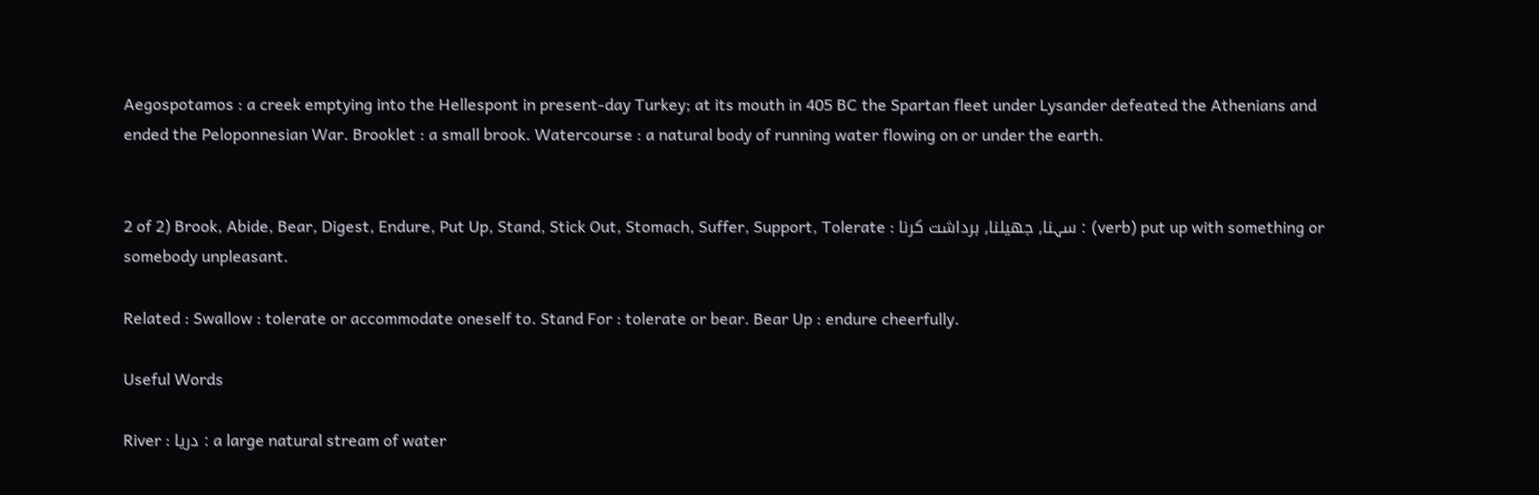Aegospotamos : a creek emptying into the Hellespont in present-day Turkey; at its mouth in 405 BC the Spartan fleet under Lysander defeated the Athenians and ended the Peloponnesian War. Brooklet : a small brook. Watercourse : a natural body of running water flowing on or under the earth.


2 of 2) Brook, Abide, Bear, Digest, Endure, Put Up, Stand, Stick Out, Stomach, Suffer, Support, Tolerate : سہنا, جھیلنا, برداشت کرنا : (verb) put up with something or somebody unpleasant.

Related : Swallow : tolerate or accommodate oneself to. Stand For : tolerate or bear. Bear Up : endure cheerfully.

Useful Words

River : دریا : a large natural stream of water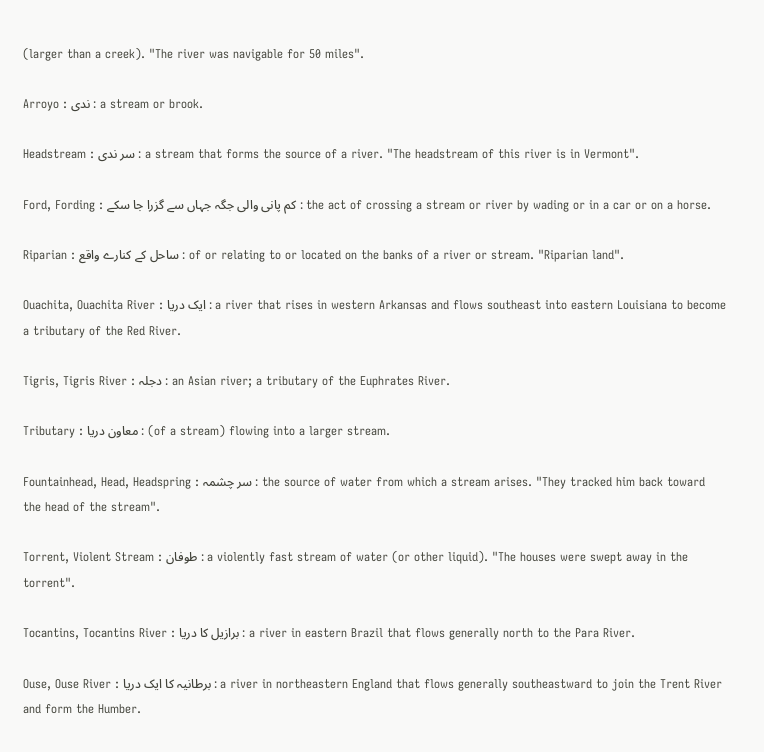(larger than a creek). "The river was navigable for 50 miles".

Arroyo : ندی : a stream or brook.

Headstream : سر ندی : a stream that forms the source of a river. "The headstream of this river is in Vermont".

Ford, Fording : کم پانی والی جگہ جہاں سے گزرا جا سکے : the act of crossing a stream or river by wading or in a car or on a horse.

Riparian : ساحل کے کنارے واقع : of or relating to or located on the banks of a river or stream. "Riparian land".

Ouachita, Ouachita River : ایک دریا : a river that rises in western Arkansas and flows southeast into eastern Louisiana to become a tributary of the Red River.

Tigris, Tigris River : دجلہ : an Asian river; a tributary of the Euphrates River.

Tributary : معاون دریا : (of a stream) flowing into a larger stream.

Fountainhead, Head, Headspring : سر چشمہ : the source of water from which a stream arises. "They tracked him back toward the head of the stream".

Torrent, Violent Stream : طوفان : a violently fast stream of water (or other liquid). "The houses were swept away in the torrent".

Tocantins, Tocantins River : برازیل کا دریا : a river in eastern Brazil that flows generally north to the Para River.

Ouse, Ouse River : برطانیہ کا ایک دریا : a river in northeastern England that flows generally southeastward to join the Trent River and form the Humber.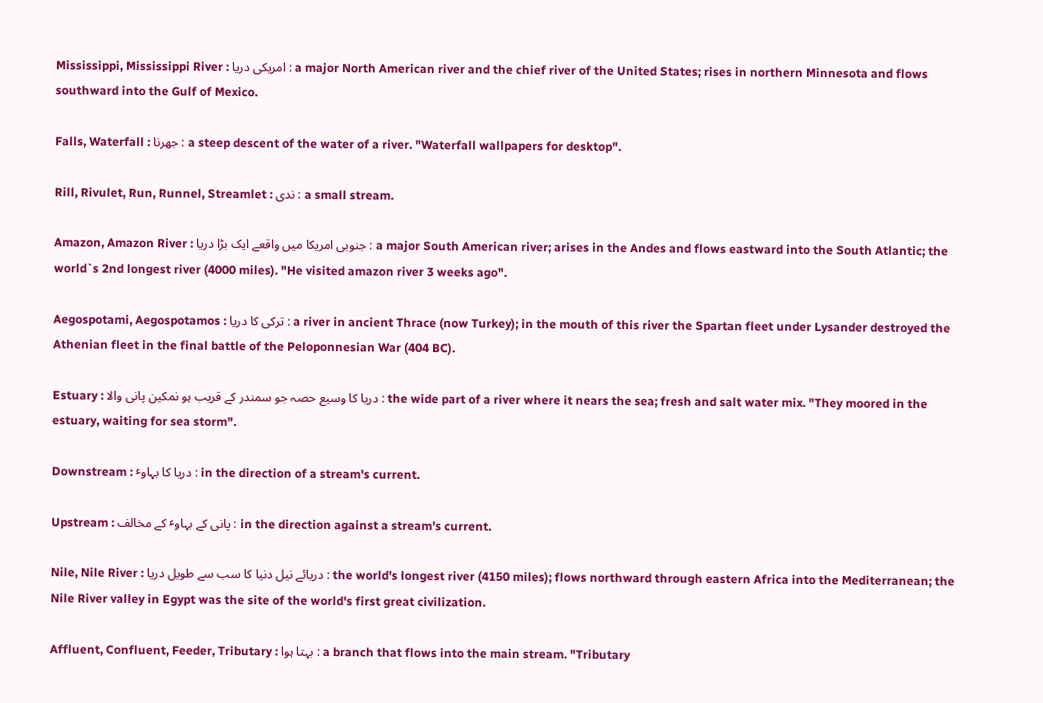Mississippi, Mississippi River : امریکی دریا : a major North American river and the chief river of the United States; rises in northern Minnesota and flows southward into the Gulf of Mexico.

Falls, Waterfall : جھرنا : a steep descent of the water of a river. "Waterfall wallpapers for desktop".

Rill, Rivulet, Run, Runnel, Streamlet : ندی : a small stream.

Amazon, Amazon River : جنوبی امریکا میں واقعے ایک بڑا دریا : a major South American river; arises in the Andes and flows eastward into the South Atlantic; the world`s 2nd longest river (4000 miles). "He visited amazon river 3 weeks ago".

Aegospotami, Aegospotamos : ترکی کا دریا : a river in ancient Thrace (now Turkey); in the mouth of this river the Spartan fleet under Lysander destroyed the Athenian fleet in the final battle of the Peloponnesian War (404 BC).

Estuary : دریا کا وسیع حصہ جو سمندر کے قریب ہو نمکین پانی والا : the wide part of a river where it nears the sea; fresh and salt water mix. "They moored in the estuary, waiting for sea storm".

Downstream : دریا کا بہاوٴ : in the direction of a stream's current.

Upstream : پانی کے بہاوٴ کے مخالف : in the direction against a stream's current.

Nile, Nile River : دریائے نیل دنیا کا سب سے طویل دریا : the world's longest river (4150 miles); flows northward through eastern Africa into the Mediterranean; the Nile River valley in Egypt was the site of the world's first great civilization.

Affluent, Confluent, Feeder, Tributary : بہتا ہوا : a branch that flows into the main stream. "Tributary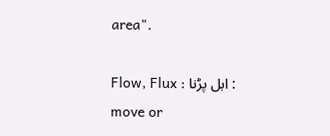area".

Flow, Flux : ابل پڑنا : move or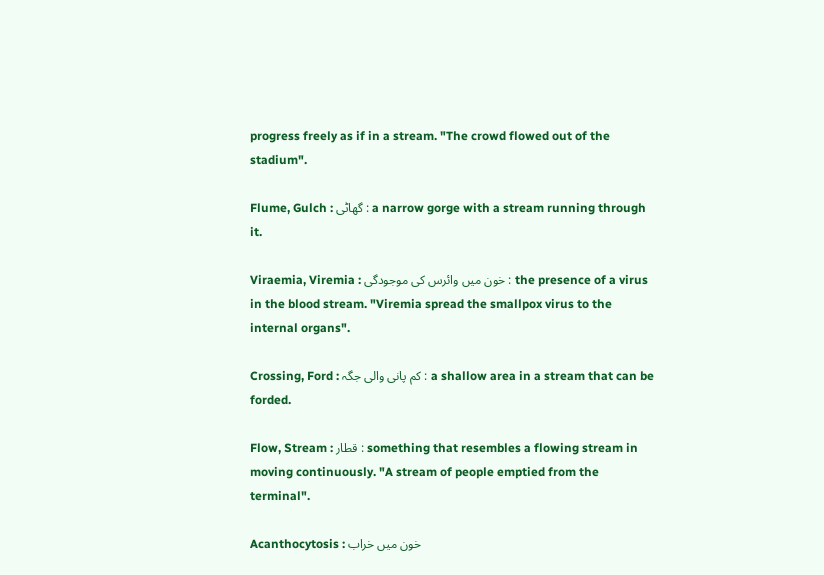progress freely as if in a stream. "The crowd flowed out of the stadium".

Flume, Gulch : گھاٹی : a narrow gorge with a stream running through it.

Viraemia, Viremia : خون میں وائرس کی موجودگی : the presence of a virus in the blood stream. "Viremia spread the smallpox virus to the internal organs".

Crossing, Ford : کم پانی والی جگہ : a shallow area in a stream that can be forded.

Flow, Stream : قطار : something that resembles a flowing stream in moving continuously. "A stream of people emptied from the terminal".

Acanthocytosis : خون میں خراب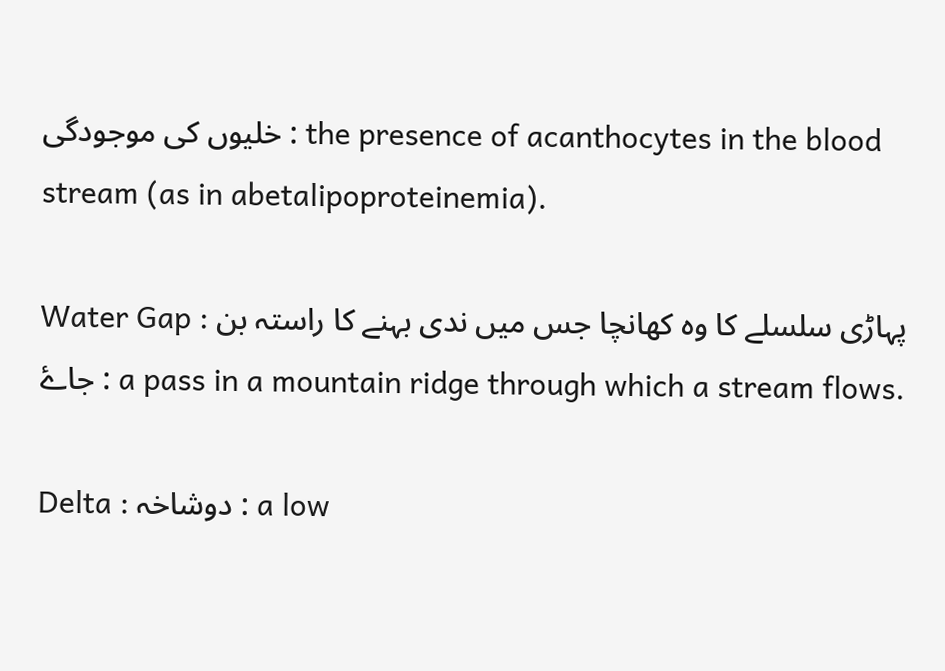خلیوں کی موجودگی : the presence of acanthocytes in the blood stream (as in abetalipoproteinemia).

Water Gap : پہاڑی سلسلے کا وہ کھانچا جس میں ندی بہنے کا راستہ بن جاۓ : a pass in a mountain ridge through which a stream flows.

Delta : دوشاخہ : a low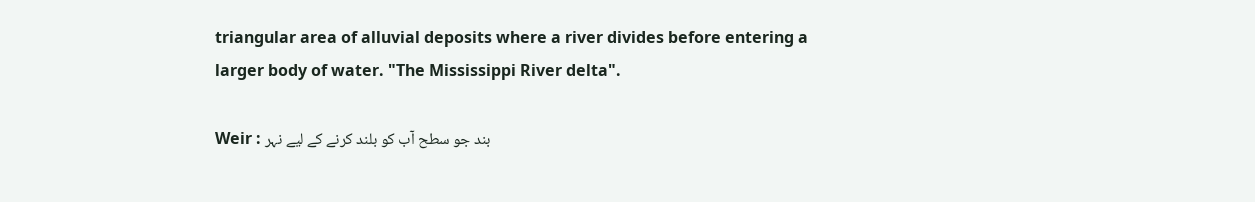triangular area of alluvial deposits where a river divides before entering a larger body of water. "The Mississippi River delta".

Weir : بند جو سطح آب کو بلند کرنے کے لیے نہر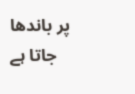پر باندھا جاتا ہے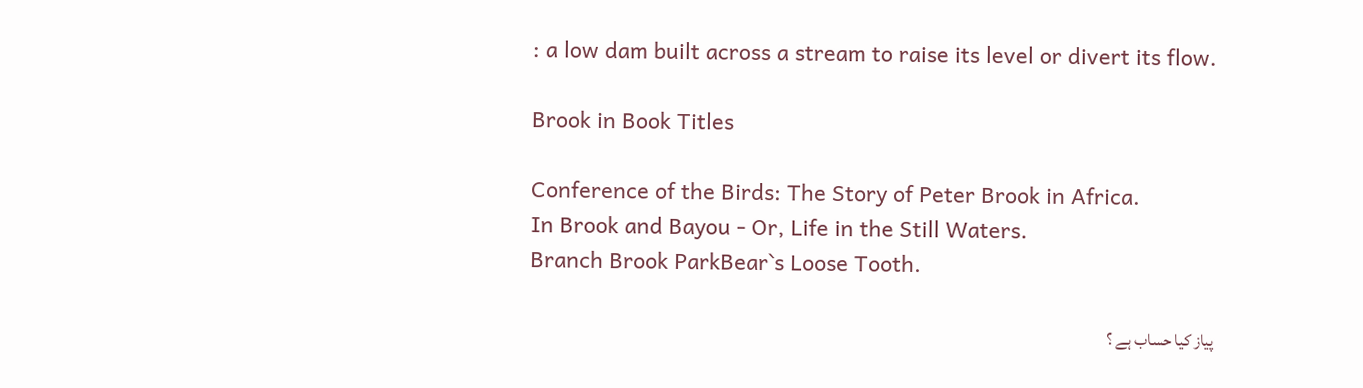: a low dam built across a stream to raise its level or divert its flow.

Brook in Book Titles

Conference of the Birds: The Story of Peter Brook in Africa.
In Brook and Bayou - Or, Life in the Still Waters.
Branch Brook ParkBear`s Loose Tooth.

پیاز کیا حساب ہے ؟